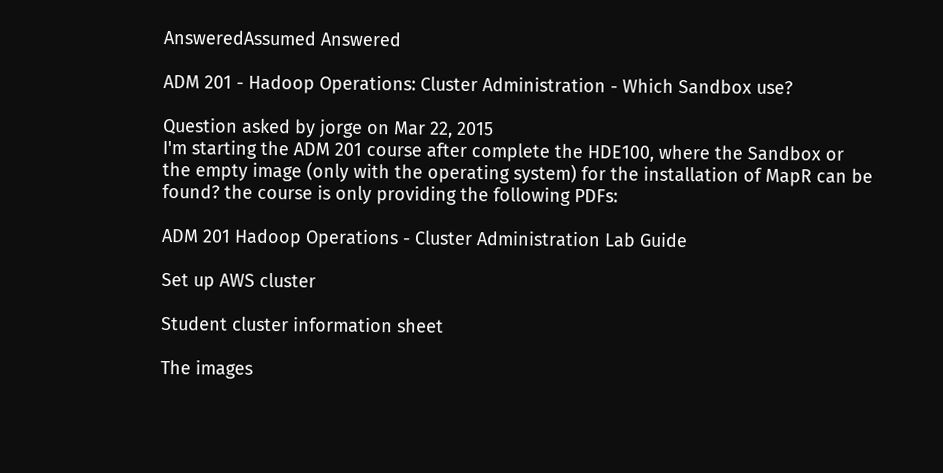AnsweredAssumed Answered

ADM 201 - Hadoop Operations: Cluster Administration - Which Sandbox use?

Question asked by jorge on Mar 22, 2015
I'm starting the ADM 201 course after complete the HDE100, where the Sandbox or the empty image (only with the operating system) for the installation of MapR can be found? the course is only providing the following PDFs:

ADM 201 Hadoop Operations - Cluster Administration Lab Guide

Set up AWS cluster

Student cluster information sheet

The images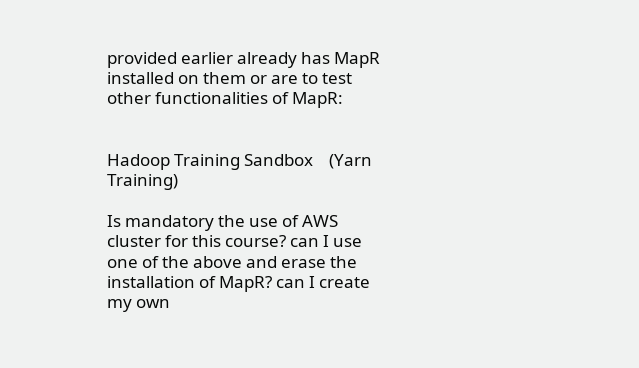provided earlier already has MapR installed on them or are to test other functionalities of MapR:


Hadoop Training Sandbox    (Yarn Training)

Is mandatory the use of AWS cluster for this course? can I use one of the above and erase the installation of MapR? can I create my own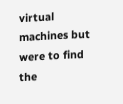virtual machines but were to find the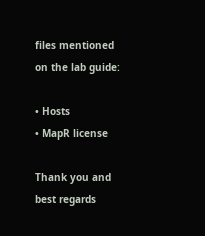files mentioned on the lab guide:

• Hosts
• MapR license

Thank you and best regards